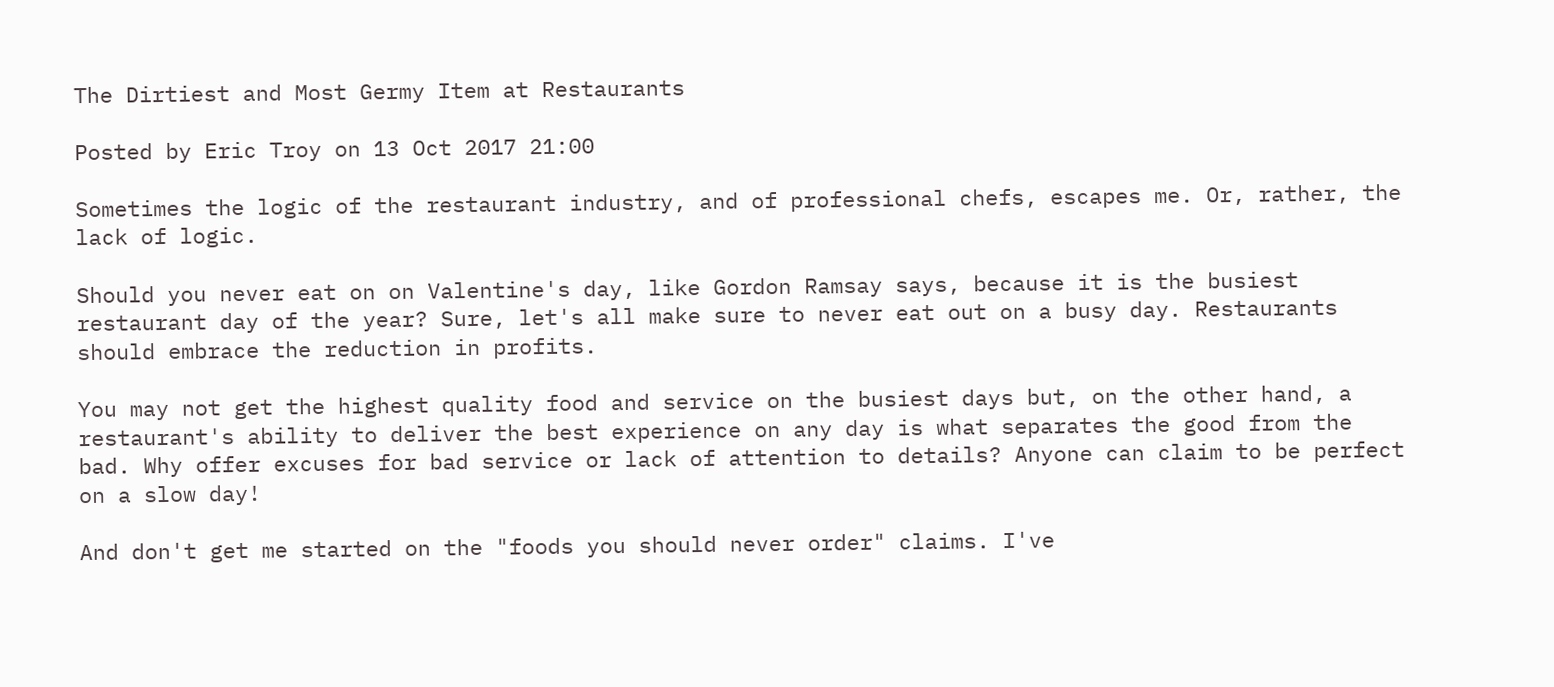The Dirtiest and Most Germy Item at Restaurants

Posted by Eric Troy on 13 Oct 2017 21:00

Sometimes the logic of the restaurant industry, and of professional chefs, escapes me. Or, rather, the lack of logic.

Should you never eat on on Valentine's day, like Gordon Ramsay says, because it is the busiest restaurant day of the year? Sure, let's all make sure to never eat out on a busy day. Restaurants should embrace the reduction in profits.

You may not get the highest quality food and service on the busiest days but, on the other hand, a restaurant's ability to deliver the best experience on any day is what separates the good from the bad. Why offer excuses for bad service or lack of attention to details? Anyone can claim to be perfect on a slow day!

And don't get me started on the "foods you should never order" claims. I've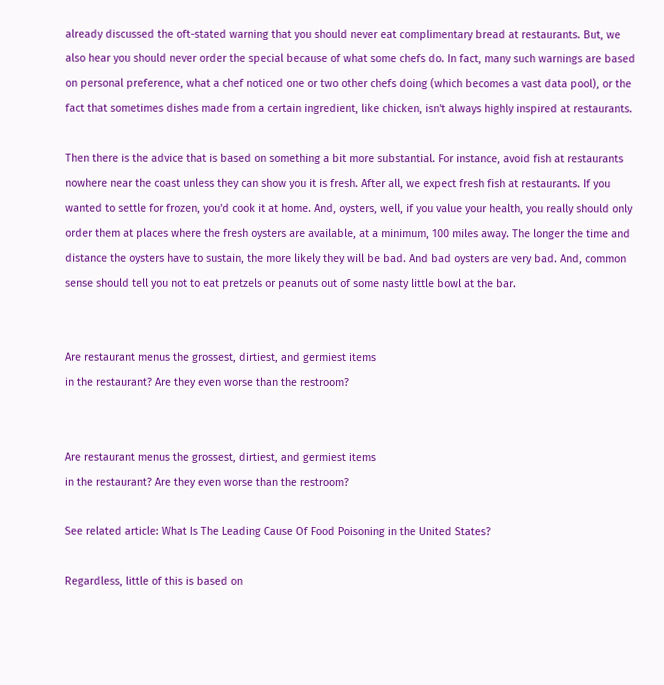already discussed the oft-stated warning that you should never eat complimentary bread at restaurants. But, we also hear you should never order the special because of what some chefs do. In fact, many such warnings are based on personal preference, what a chef noticed one or two other chefs doing (which becomes a vast data pool), or the fact that sometimes dishes made from a certain ingredient, like chicken, isn't always highly inspired at restaurants.

Then there is the advice that is based on something a bit more substantial. For instance, avoid fish at restaurants nowhere near the coast unless they can show you it is fresh. After all, we expect fresh fish at restaurants. If you wanted to settle for frozen, you'd cook it at home. And, oysters, well, if you value your health, you really should only order them at places where the fresh oysters are available, at a minimum, 100 miles away. The longer the time and distance the oysters have to sustain, the more likely they will be bad. And bad oysters are very bad. And, common sense should tell you not to eat pretzels or peanuts out of some nasty little bowl at the bar.


Are restaurant menus the grossest, dirtiest, and germiest items
in the restaurant? Are they even worse than the restroom?


Are restaurant menus the grossest, dirtiest, and germiest items
in the restaurant? Are they even worse than the restroom?

See related article: What Is The Leading Cause Of Food Poisoning in the United States?

Regardless, little of this is based on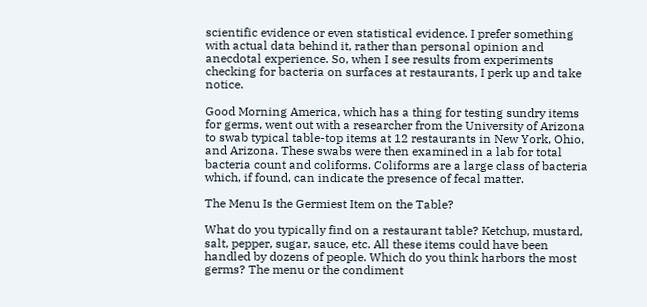scientific evidence or even statistical evidence. I prefer something with actual data behind it, rather than personal opinion and anecdotal experience. So, when I see results from experiments checking for bacteria on surfaces at restaurants, I perk up and take notice.

Good Morning America, which has a thing for testing sundry items for germs, went out with a researcher from the University of Arizona to swab typical table-top items at 12 restaurants in New York, Ohio, and Arizona. These swabs were then examined in a lab for total bacteria count and coliforms. Coliforms are a large class of bacteria which, if found, can indicate the presence of fecal matter.

The Menu Is the Germiest Item on the Table?

What do you typically find on a restaurant table? Ketchup, mustard, salt, pepper, sugar, sauce, etc. All these items could have been handled by dozens of people. Which do you think harbors the most germs? The menu or the condiment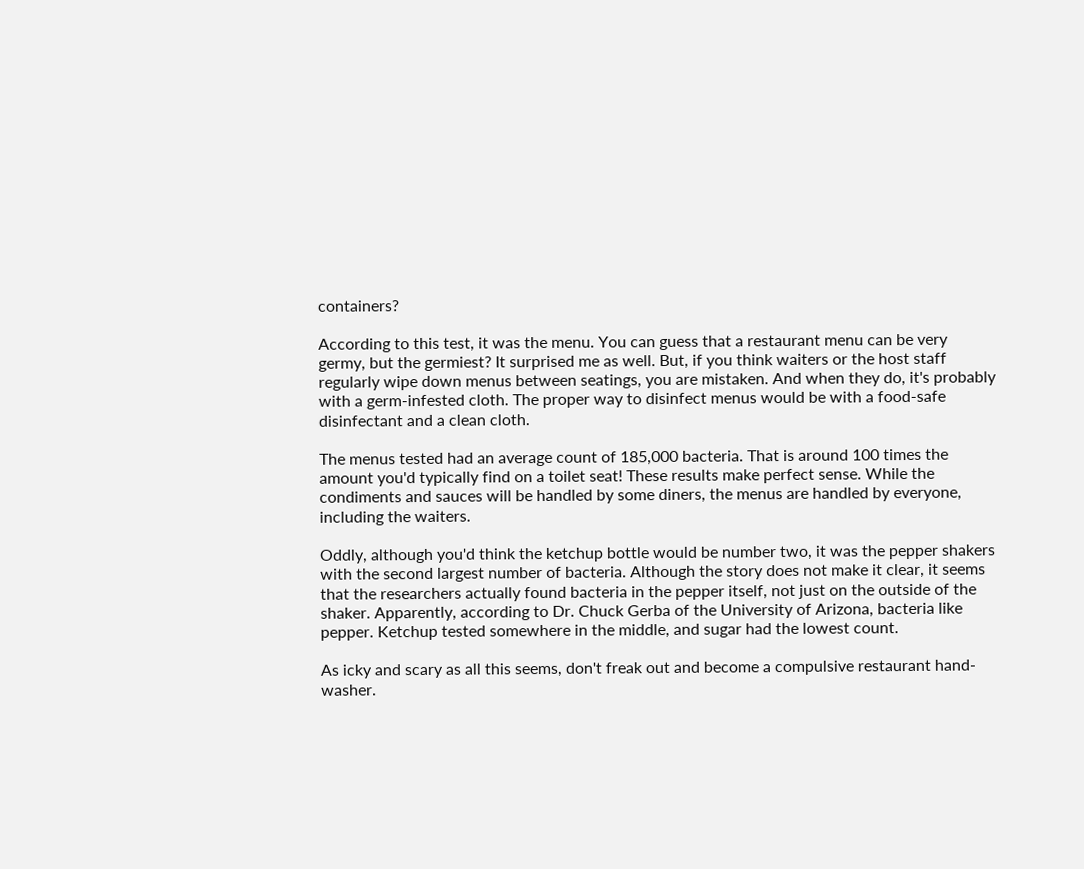containers?

According to this test, it was the menu. You can guess that a restaurant menu can be very germy, but the germiest? It surprised me as well. But, if you think waiters or the host staff regularly wipe down menus between seatings, you are mistaken. And when they do, it's probably with a germ-infested cloth. The proper way to disinfect menus would be with a food-safe disinfectant and a clean cloth.

The menus tested had an average count of 185,000 bacteria. That is around 100 times the amount you'd typically find on a toilet seat! These results make perfect sense. While the condiments and sauces will be handled by some diners, the menus are handled by everyone, including the waiters.

Oddly, although you'd think the ketchup bottle would be number two, it was the pepper shakers with the second largest number of bacteria. Although the story does not make it clear, it seems that the researchers actually found bacteria in the pepper itself, not just on the outside of the shaker. Apparently, according to Dr. Chuck Gerba of the University of Arizona, bacteria like pepper. Ketchup tested somewhere in the middle, and sugar had the lowest count.

As icky and scary as all this seems, don't freak out and become a compulsive restaurant hand-washer.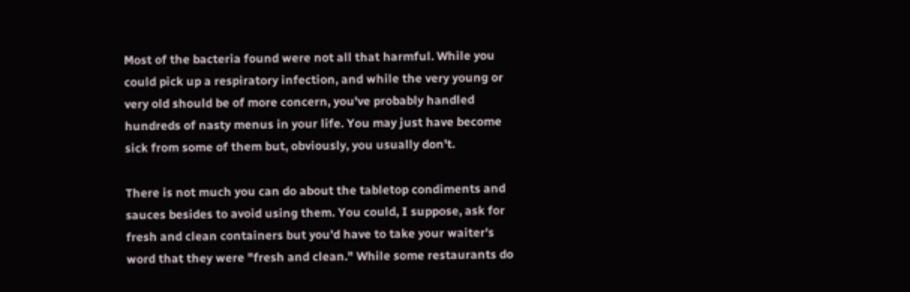Most of the bacteria found were not all that harmful. While you could pick up a respiratory infection, and while the very young or very old should be of more concern, you've probably handled hundreds of nasty menus in your life. You may just have become sick from some of them but, obviously, you usually don't.

There is not much you can do about the tabletop condiments and sauces besides to avoid using them. You could, I suppose, ask for fresh and clean containers but you'd have to take your waiter's word that they were "fresh and clean." While some restaurants do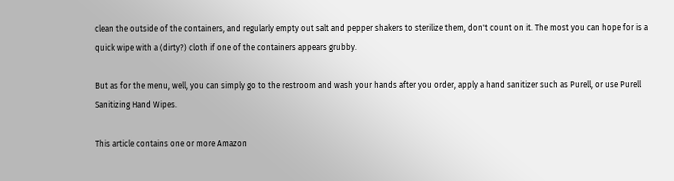clean the outside of the containers, and regularly empty out salt and pepper shakers to sterilize them, don't count on it. The most you can hope for is a quick wipe with a (dirty?) cloth if one of the containers appears grubby.

But as for the menu, well, you can simply go to the restroom and wash your hands after you order, apply a hand sanitizer such as Purell, or use Purell Sanitizing Hand Wipes.

This article contains one or more Amazon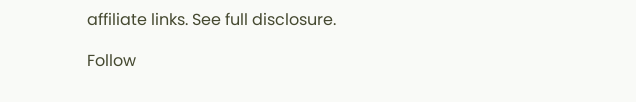affiliate links. See full disclosure.

Follow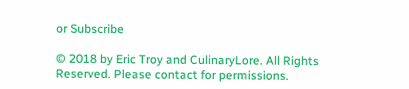or Subscribe

© 2018 by Eric Troy and CulinaryLore. All Rights Reserved. Please contact for permissions.